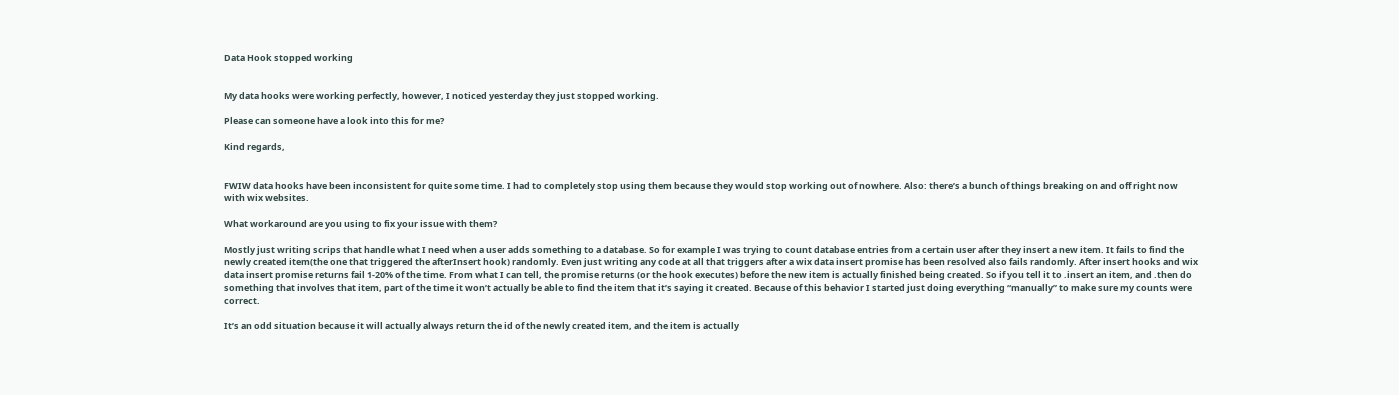Data Hook stopped working


My data hooks were working perfectly, however, I noticed yesterday they just stopped working.

Please can someone have a look into this for me?

Kind regards,


FWIW data hooks have been inconsistent for quite some time. I had to completely stop using them because they would stop working out of nowhere. Also: there’s a bunch of things breaking on and off right now with wix websites.

What workaround are you using to fix your issue with them?

Mostly just writing scrips that handle what I need when a user adds something to a database. So for example I was trying to count database entries from a certain user after they insert a new item. It fails to find the newly created item(the one that triggered the afterInsert hook) randomly. Even just writing any code at all that triggers after a wix data insert promise has been resolved also fails randomly. After insert hooks and wix data insert promise returns fail 1-20% of the time. From what I can tell, the promise returns (or the hook executes) before the new item is actually finished being created. So if you tell it to .insert an item, and .then do something that involves that item, part of the time it won’t actually be able to find the item that it’s saying it created. Because of this behavior I started just doing everything “manually” to make sure my counts were correct.

It’s an odd situation because it will actually always return the id of the newly created item, and the item is actually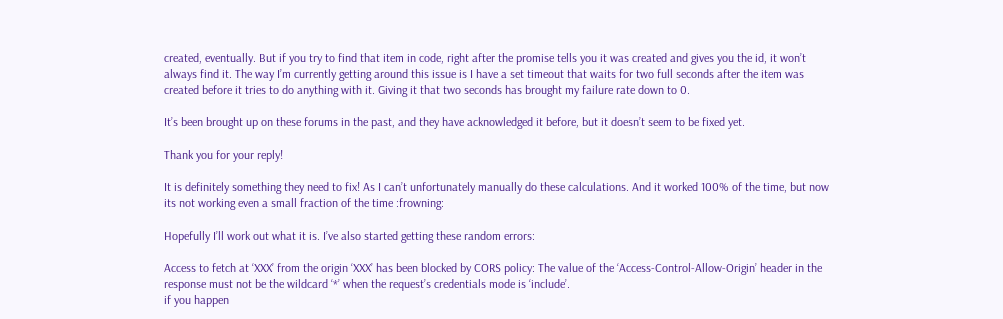created, eventually. But if you try to find that item in code, right after the promise tells you it was created and gives you the id, it won’t always find it. The way I’m currently getting around this issue is I have a set timeout that waits for two full seconds after the item was created before it tries to do anything with it. Giving it that two seconds has brought my failure rate down to 0.

It’s been brought up on these forums in the past, and they have acknowledged it before, but it doesn’t seem to be fixed yet.

Thank you for your reply!

It is definitely something they need to fix! As I can’t unfortunately manually do these calculations. And it worked 100% of the time, but now its not working even a small fraction of the time :frowning:

Hopefully I’ll work out what it is. I’ve also started getting these random errors:

Access to fetch at ‘XXX’ from the origin ‘XXX’ has been blocked by CORS policy: The value of the ‘Access-Control-Allow-Origin’ header in the response must not be the wildcard ‘*’ when the request’s credentials mode is ‘include’.
if you happen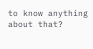to know anything about that?